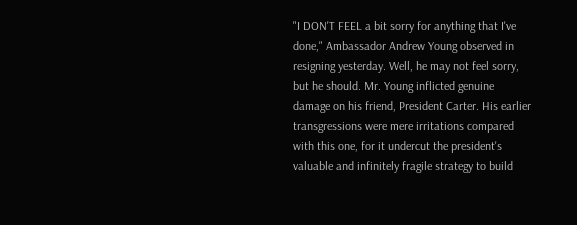"I DON'T FEEL a bit sorry for anything that I've done," Ambassador Andrew Young observed in resigning yesterday. Well, he may not feel sorry, but he should. Mr. Young inflicted genuine damage on his friend, President Carter. His earlier transgressions were mere irritations compared with this one, for it undercut the president's valuable and infinitely fragile strategy to build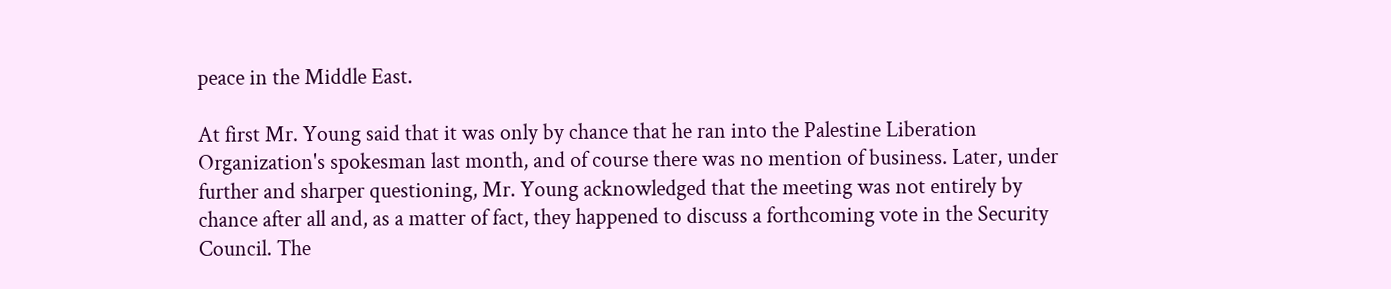peace in the Middle East.

At first Mr. Young said that it was only by chance that he ran into the Palestine Liberation Organization's spokesman last month, and of course there was no mention of business. Later, under further and sharper questioning, Mr. Young acknowledged that the meeting was not entirely by chance after all and, as a matter of fact, they happened to discuss a forthcoming vote in the Security Council. The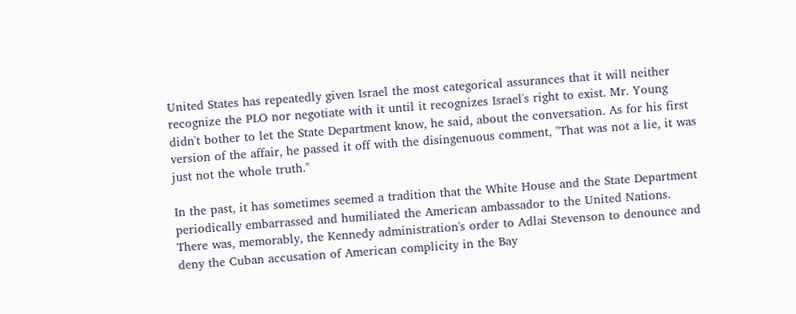United States has repeatedly given Israel the most categorical assurances that it will neither recognize the PLO nor negotiate with it until it recognizes Israel's right to exist. Mr. Young didn't bother to let the State Department know, he said, about the conversation. As for his first version of the affair, he passed it off with the disingenuous comment, "That was not a lie, it was just not the whole truth."

In the past, it has sometimes seemed a tradition that the White House and the State Department periodically embarrassed and humiliated the American ambassador to the United Nations. There was, memorably, the Kennedy administration's order to Adlai Stevenson to denounce and deny the Cuban accusation of American complicity in the Bay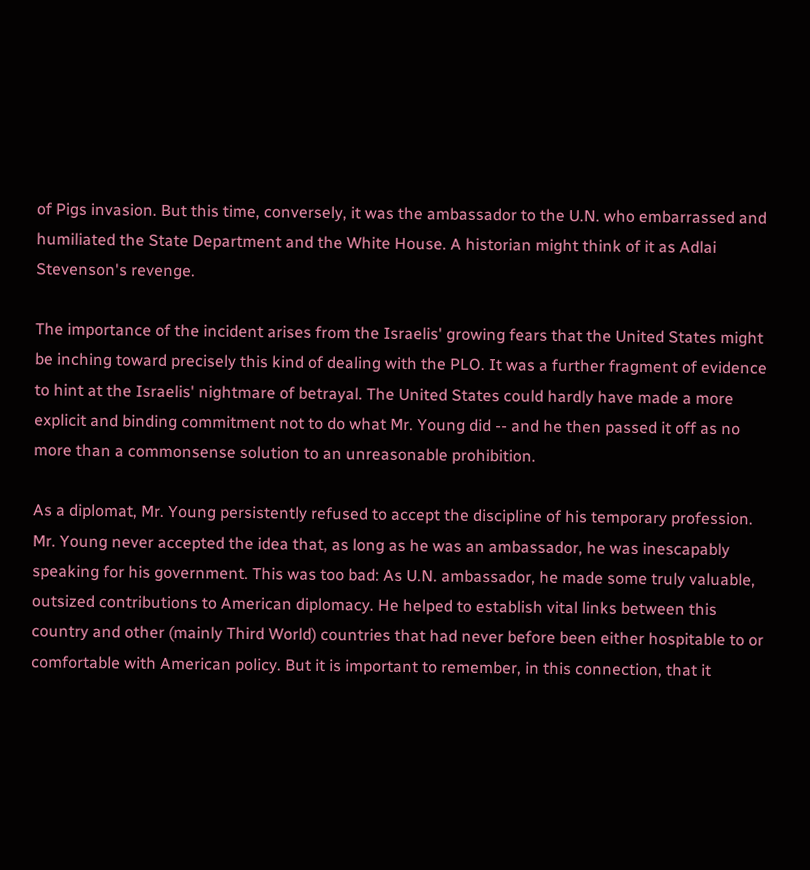of Pigs invasion. But this time, conversely, it was the ambassador to the U.N. who embarrassed and humiliated the State Department and the White House. A historian might think of it as Adlai Stevenson's revenge.

The importance of the incident arises from the Israelis' growing fears that the United States might be inching toward precisely this kind of dealing with the PLO. It was a further fragment of evidence to hint at the Israelis' nightmare of betrayal. The United States could hardly have made a more explicit and binding commitment not to do what Mr. Young did -- and he then passed it off as no more than a commonsense solution to an unreasonable prohibition.

As a diplomat, Mr. Young persistently refused to accept the discipline of his temporary profession. Mr. Young never accepted the idea that, as long as he was an ambassador, he was inescapably speaking for his government. This was too bad: As U.N. ambassador, he made some truly valuable, outsized contributions to American diplomacy. He helped to establish vital links between this country and other (mainly Third World) countries that had never before been either hospitable to or comfortable with American policy. But it is important to remember, in this connection, that it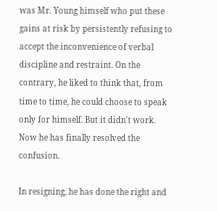was Mr. Young himself who put these gains at risk by persistently refusing to accept the inconvenience of verbal discipline and restraint. On the contrary, he liked to think that, from time to time, he could choose to speak only for himself. But it didn't work. Now he has finally resolved the confusion.

In resigning, he has done the right and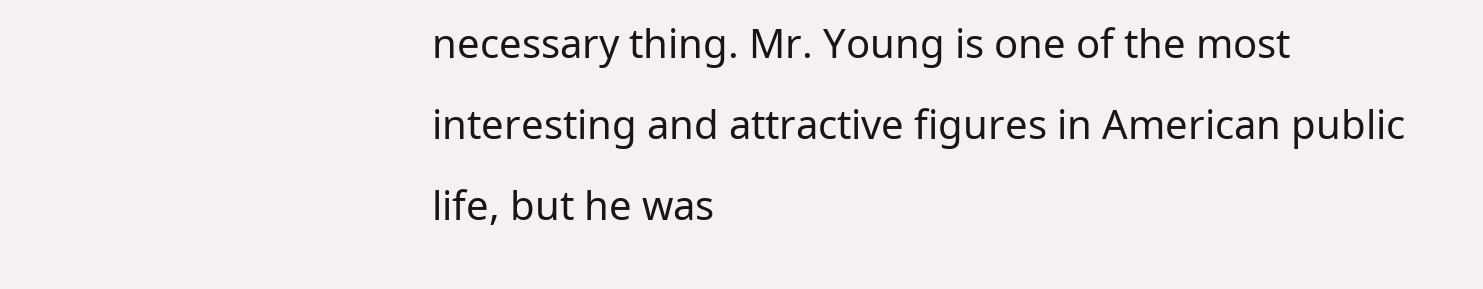necessary thing. Mr. Young is one of the most interesting and attractive figures in American public life, but he was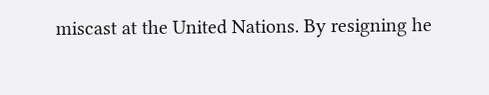miscast at the United Nations. By resigning he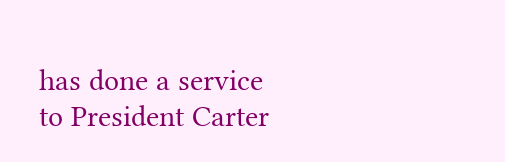has done a service to President Carter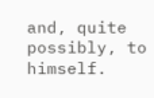and, quite possibly, to himself.